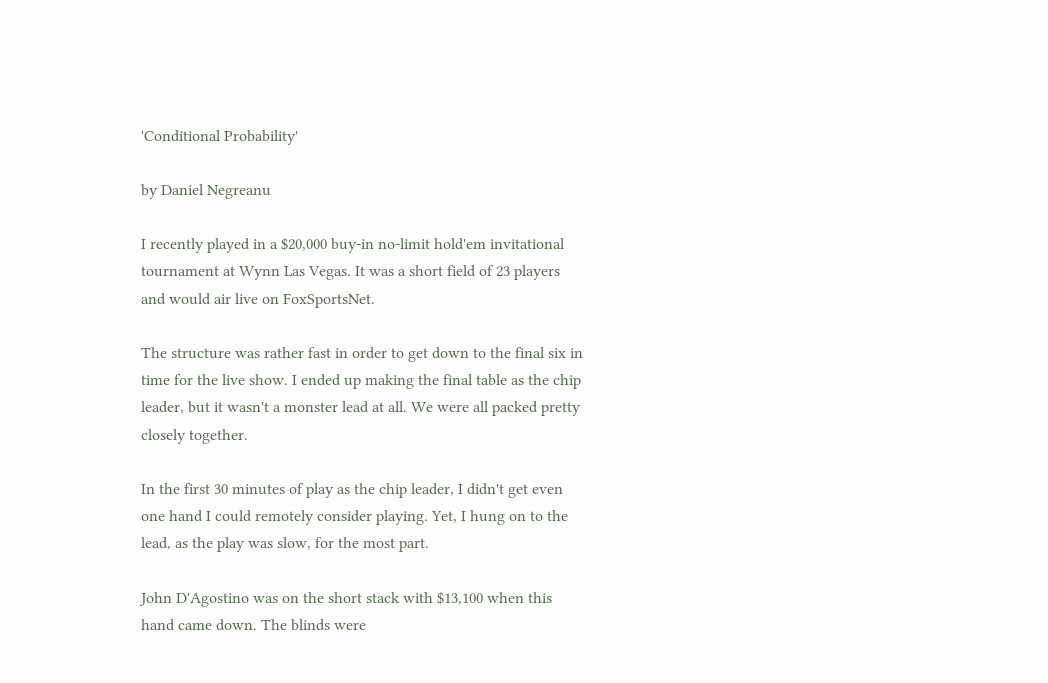'Conditional Probability'

by Daniel Negreanu

I recently played in a $20,000 buy-in no-limit hold'em invitational tournament at Wynn Las Vegas. It was a short field of 23 players and would air live on FoxSportsNet.

The structure was rather fast in order to get down to the final six in time for the live show. I ended up making the final table as the chip leader, but it wasn't a monster lead at all. We were all packed pretty closely together.

In the first 30 minutes of play as the chip leader, I didn't get even one hand I could remotely consider playing. Yet, I hung on to the lead, as the play was slow, for the most part.

John D'Agostino was on the short stack with $13,100 when this hand came down. The blinds were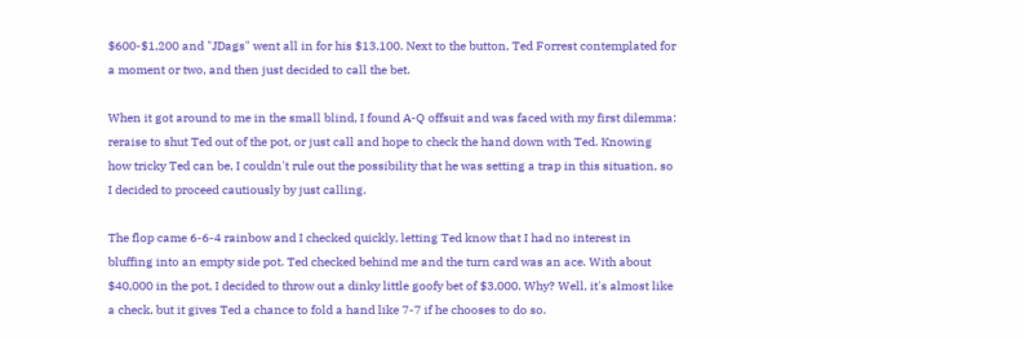$600-$1,200 and "JDags" went all in for his $13,100. Next to the button, Ted Forrest contemplated for a moment or two, and then just decided to call the bet.

When it got around to me in the small blind, I found A-Q offsuit and was faced with my first dilemma: reraise to shut Ted out of the pot, or just call and hope to check the hand down with Ted. Knowing how tricky Ted can be, I couldn't rule out the possibility that he was setting a trap in this situation, so I decided to proceed cautiously by just calling.

The flop came 6-6-4 rainbow and I checked quickly, letting Ted know that I had no interest in bluffing into an empty side pot. Ted checked behind me and the turn card was an ace. With about $40,000 in the pot, I decided to throw out a dinky little goofy bet of $3,000. Why? Well, it's almost like a check, but it gives Ted a chance to fold a hand like 7-7 if he chooses to do so.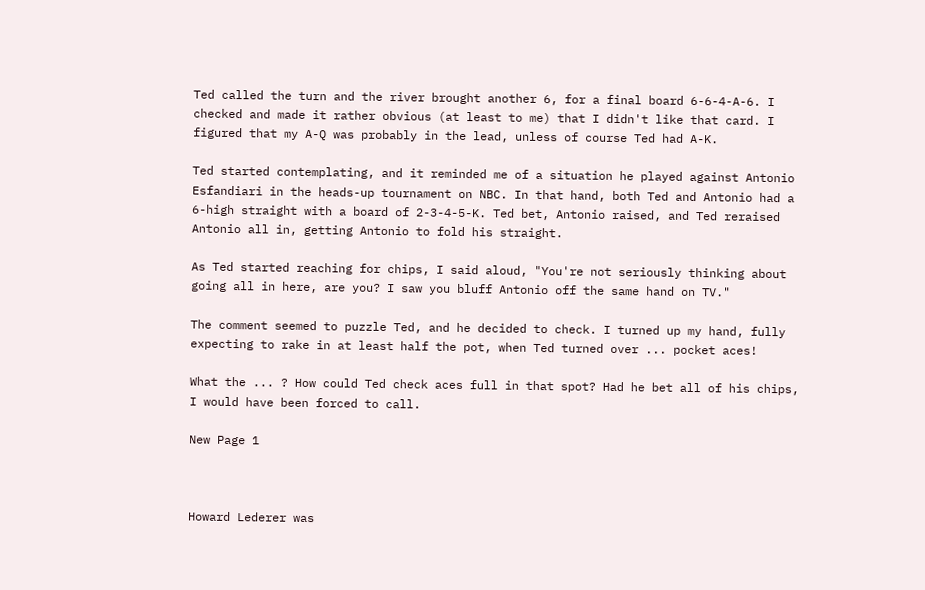Ted called the turn and the river brought another 6, for a final board 6-6-4-A-6. I checked and made it rather obvious (at least to me) that I didn't like that card. I figured that my A-Q was probably in the lead, unless of course Ted had A-K.

Ted started contemplating, and it reminded me of a situation he played against Antonio Esfandiari in the heads-up tournament on NBC. In that hand, both Ted and Antonio had a 6-high straight with a board of 2-3-4-5-K. Ted bet, Antonio raised, and Ted reraised Antonio all in, getting Antonio to fold his straight.

As Ted started reaching for chips, I said aloud, "You're not seriously thinking about going all in here, are you? I saw you bluff Antonio off the same hand on TV."

The comment seemed to puzzle Ted, and he decided to check. I turned up my hand, fully expecting to rake in at least half the pot, when Ted turned over ... pocket aces!

What the ... ? How could Ted check aces full in that spot? Had he bet all of his chips, I would have been forced to call.

New Page 1



Howard Lederer was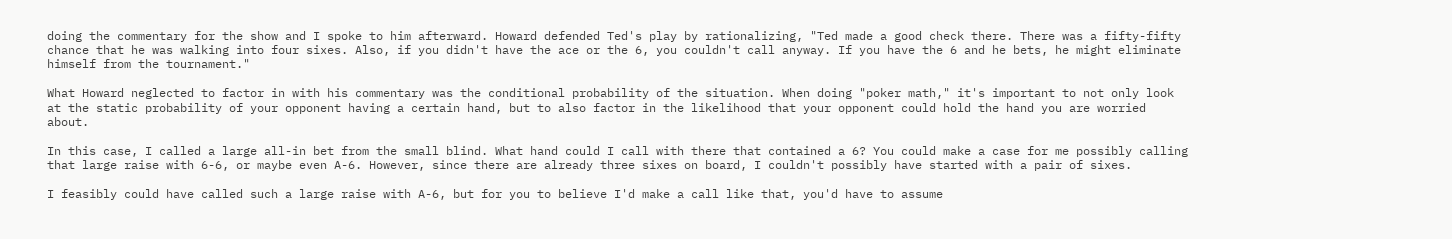doing the commentary for the show and I spoke to him afterward. Howard defended Ted's play by rationalizing, "Ted made a good check there. There was a fifty-fifty chance that he was walking into four sixes. Also, if you didn't have the ace or the 6, you couldn't call anyway. If you have the 6 and he bets, he might eliminate himself from the tournament."

What Howard neglected to factor in with his commentary was the conditional probability of the situation. When doing "poker math," it's important to not only look at the static probability of your opponent having a certain hand, but to also factor in the likelihood that your opponent could hold the hand you are worried about.

In this case, I called a large all-in bet from the small blind. What hand could I call with there that contained a 6? You could make a case for me possibly calling that large raise with 6-6, or maybe even A-6. However, since there are already three sixes on board, I couldn't possibly have started with a pair of sixes.

I feasibly could have called such a large raise with A-6, but for you to believe I'd make a call like that, you'd have to assume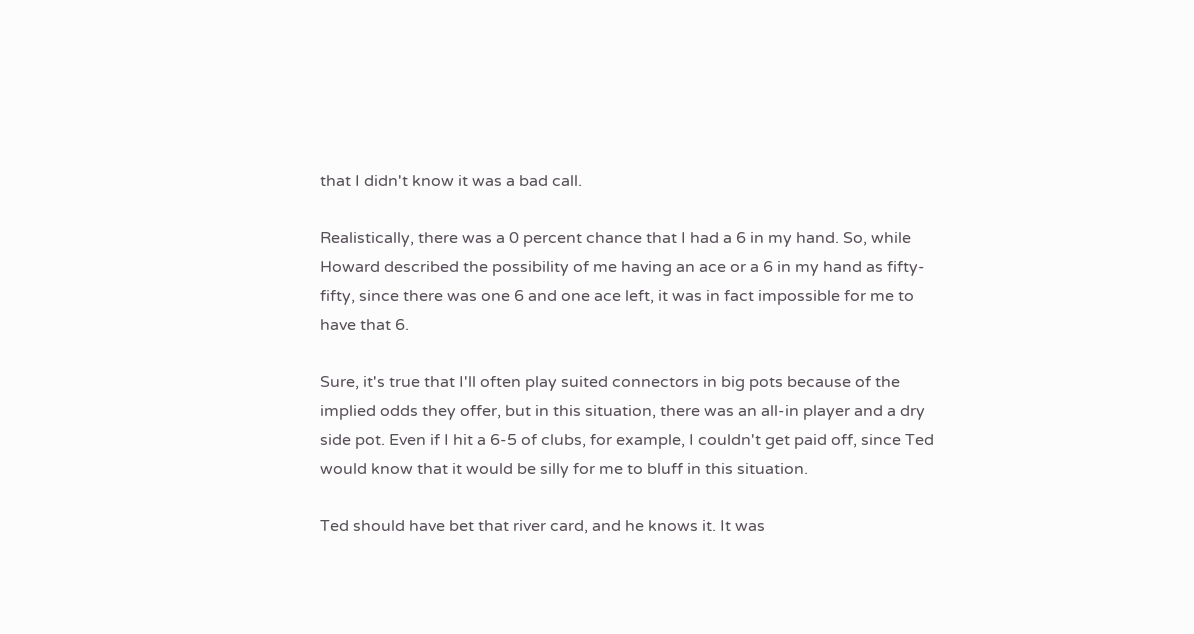that I didn't know it was a bad call.

Realistically, there was a 0 percent chance that I had a 6 in my hand. So, while Howard described the possibility of me having an ace or a 6 in my hand as fifty-fifty, since there was one 6 and one ace left, it was in fact impossible for me to have that 6.

Sure, it's true that I'll often play suited connectors in big pots because of the implied odds they offer, but in this situation, there was an all-in player and a dry side pot. Even if I hit a 6-5 of clubs, for example, I couldn't get paid off, since Ted would know that it would be silly for me to bluff in this situation.

Ted should have bet that river card, and he knows it. It was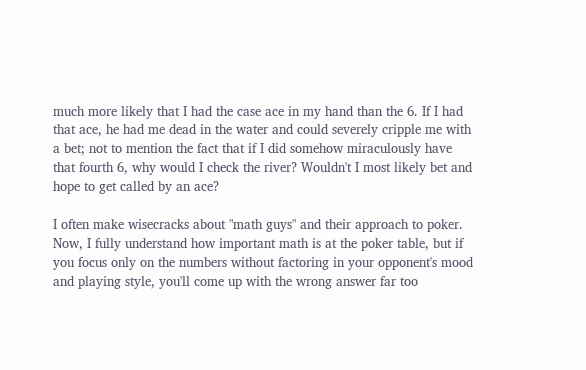much more likely that I had the case ace in my hand than the 6. If I had that ace, he had me dead in the water and could severely cripple me with a bet; not to mention the fact that if I did somehow miraculously have that fourth 6, why would I check the river? Wouldn't I most likely bet and hope to get called by an ace?

I often make wisecracks about "math guys" and their approach to poker. Now, I fully understand how important math is at the poker table, but if you focus only on the numbers without factoring in your opponent's mood and playing style, you'll come up with the wrong answer far too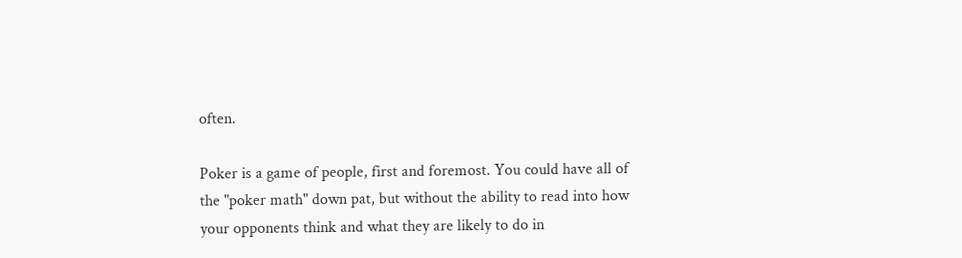often.

Poker is a game of people, first and foremost. You could have all of the "poker math" down pat, but without the ability to read into how your opponents think and what they are likely to do in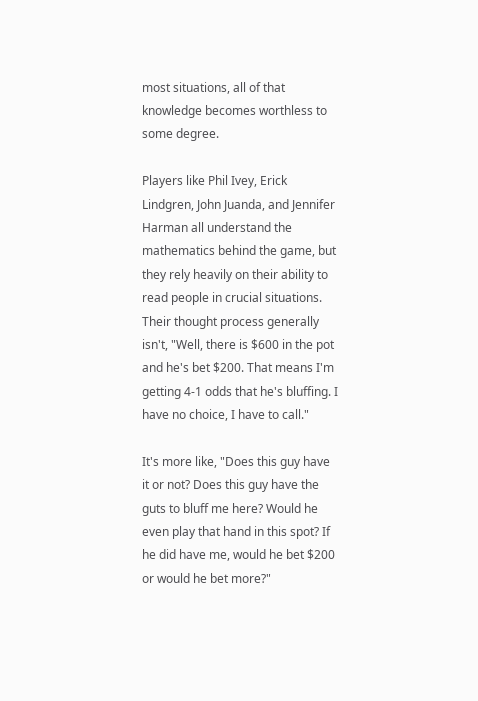most situations, all of that knowledge becomes worthless to some degree.

Players like Phil Ivey, Erick Lindgren, John Juanda, and Jennifer Harman all understand the mathematics behind the game, but they rely heavily on their ability to read people in crucial situations. Their thought process generally isn't, "Well, there is $600 in the pot and he's bet $200. That means I'm getting 4-1 odds that he's bluffing. I have no choice, I have to call."

It's more like, "Does this guy have it or not? Does this guy have the guts to bluff me here? Would he even play that hand in this spot? If he did have me, would he bet $200 or would he bet more?"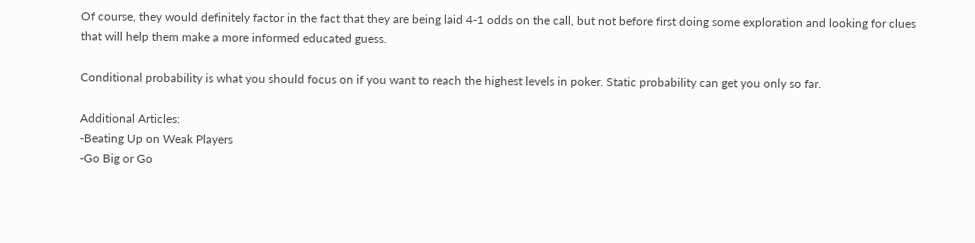Of course, they would definitely factor in the fact that they are being laid 4-1 odds on the call, but not before first doing some exploration and looking for clues that will help them make a more informed educated guess.

Conditional probability is what you should focus on if you want to reach the highest levels in poker. Static probability can get you only so far.

Additional Articles:
-Beating Up on Weak Players
-Go Big or Go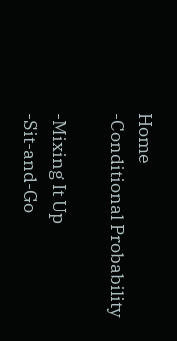Home
-Conditional Probability

-Mixing It Up
-Sit-and-Go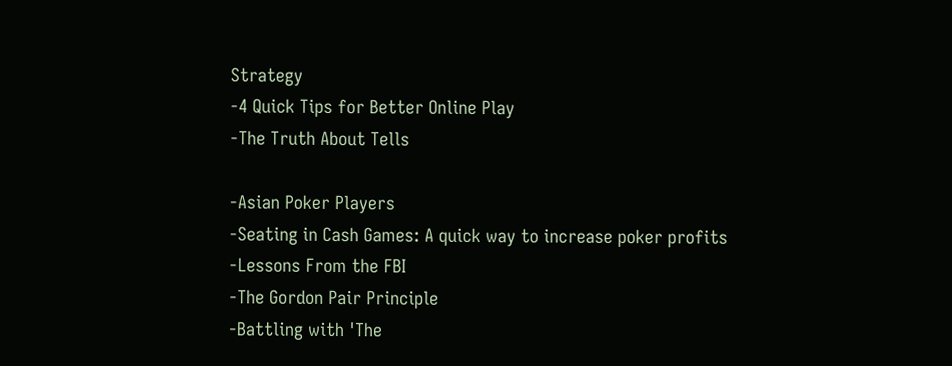Strategy
-4 Quick Tips for Better Online Play
-The Truth About Tells

-Asian Poker Players
-Seating in Cash Games: A quick way to increase poker profits
-Lessons From the FBI
-The Gordon Pair Principle
-Battling with 'The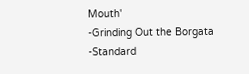Mouth'
-Grinding Out the Borgata
-Standard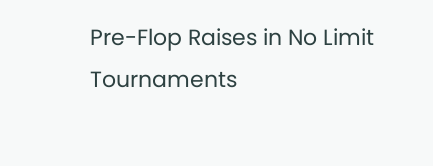Pre-Flop Raises in No Limit Tournaments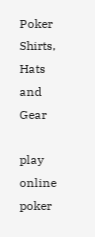Poker Shirts, Hats and Gear

play online poker